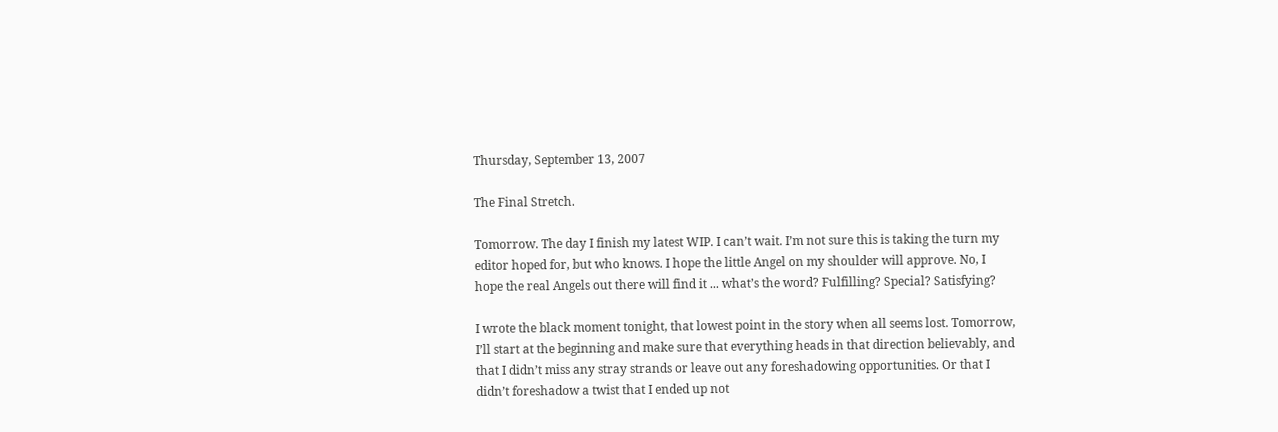Thursday, September 13, 2007

The Final Stretch.

Tomorrow. The day I finish my latest WIP. I can’t wait. I’m not sure this is taking the turn my editor hoped for, but who knows. I hope the little Angel on my shoulder will approve. No, I hope the real Angels out there will find it ... what’s the word? Fulfilling? Special? Satisfying?

I wrote the black moment tonight, that lowest point in the story when all seems lost. Tomorrow, I’ll start at the beginning and make sure that everything heads in that direction believably, and that I didn’t miss any stray strands or leave out any foreshadowing opportunities. Or that I didn’t foreshadow a twist that I ended up not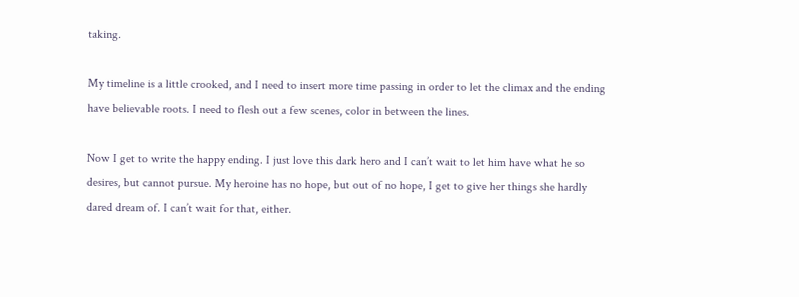taking.

My timeline is a little crooked, and I need to insert more time passing in order to let the climax and the ending have believable roots. I need to flesh out a few scenes, color in between the lines.

Now I get to write the happy ending. I just love this dark hero and I can’t wait to let him have what he so desires, but cannot pursue. My heroine has no hope, but out of no hope, I get to give her things she hardly dared dream of. I can’t wait for that, either.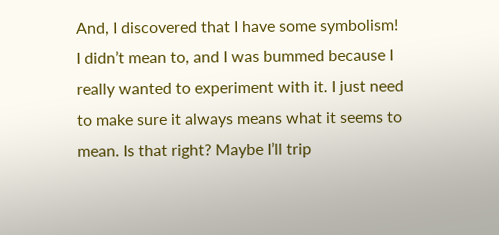And, I discovered that I have some symbolism! I didn’t mean to, and I was bummed because I really wanted to experiment with it. I just need to make sure it always means what it seems to mean. Is that right? Maybe I’ll trip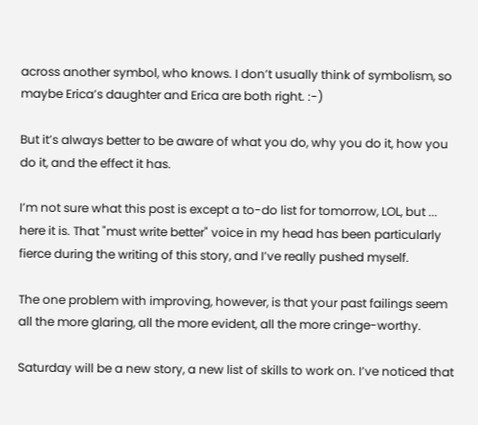across another symbol, who knows. I don’t usually think of symbolism, so maybe Erica’s daughter and Erica are both right. :-)

But it’s always better to be aware of what you do, why you do it, how you do it, and the effect it has.

I’m not sure what this post is except a to-do list for tomorrow, LOL, but ... here it is. That "must write better" voice in my head has been particularly fierce during the writing of this story, and I’ve really pushed myself.

The one problem with improving, however, is that your past failings seem all the more glaring, all the more evident, all the more cringe-worthy.

Saturday will be a new story, a new list of skills to work on. I’ve noticed that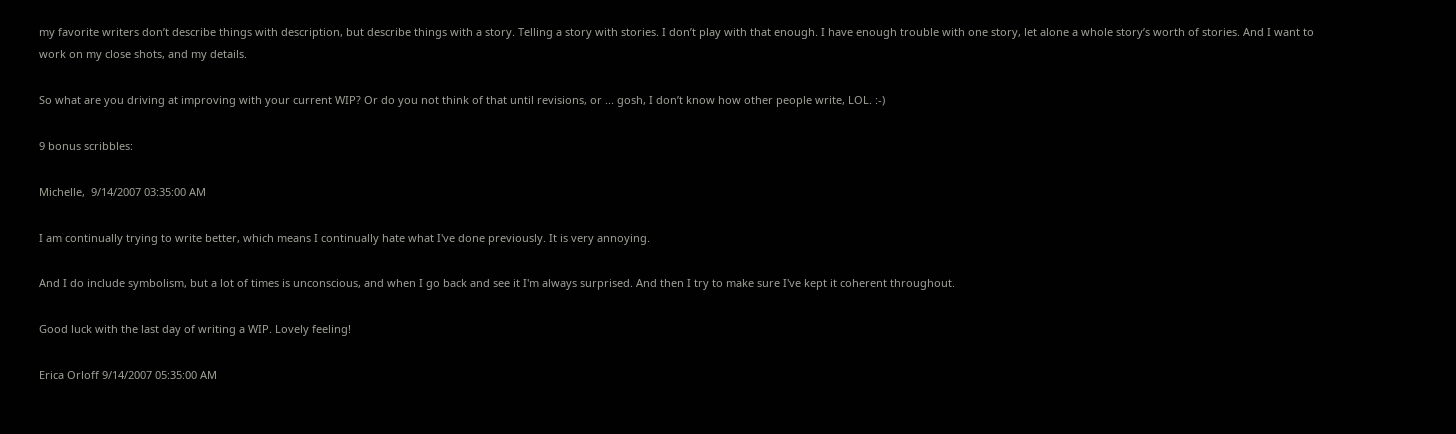my favorite writers don’t describe things with description, but describe things with a story. Telling a story with stories. I don’t play with that enough. I have enough trouble with one story, let alone a whole story’s worth of stories. And I want to work on my close shots, and my details.

So what are you driving at improving with your current WIP? Or do you not think of that until revisions, or ... gosh, I don’t know how other people write, LOL. :-)

9 bonus scribbles:

Michelle,  9/14/2007 03:35:00 AM

I am continually trying to write better, which means I continually hate what I've done previously. It is very annoying.

And I do include symbolism, but a lot of times is unconscious, and when I go back and see it I'm always surprised. And then I try to make sure I've kept it coherent throughout.

Good luck with the last day of writing a WIP. Lovely feeling!

Erica Orloff 9/14/2007 05:35:00 AM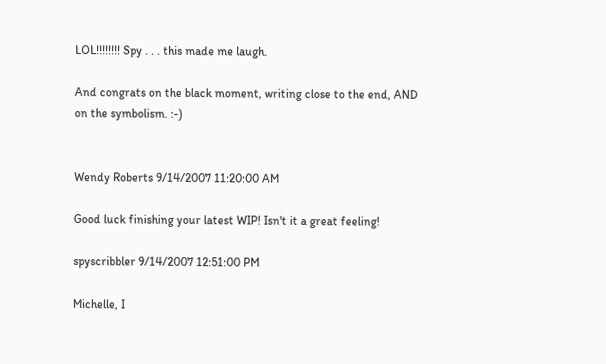LOL!!!!!!!! Spy . . . this made me laugh.

And congrats on the black moment, writing close to the end, AND on the symbolism. :-)


Wendy Roberts 9/14/2007 11:20:00 AM

Good luck finishing your latest WIP! Isn't it a great feeling!

spyscribbler 9/14/2007 12:51:00 PM

Michelle, I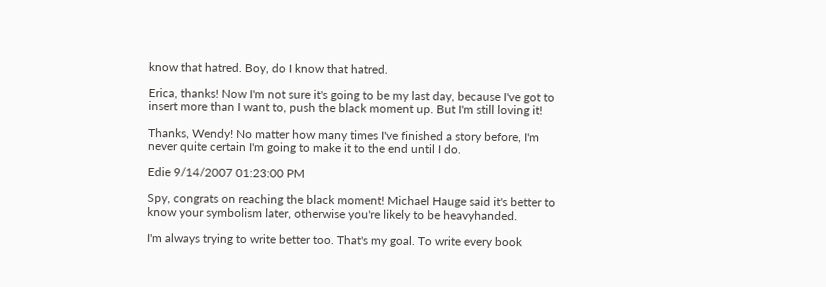know that hatred. Boy, do I know that hatred.

Erica, thanks! Now I'm not sure it's going to be my last day, because I've got to insert more than I want to, push the black moment up. But I'm still loving it!

Thanks, Wendy! No matter how many times I've finished a story before, I'm never quite certain I'm going to make it to the end until I do.

Edie 9/14/2007 01:23:00 PM

Spy, congrats on reaching the black moment! Michael Hauge said it's better to know your symbolism later, otherwise you're likely to be heavyhanded.

I'm always trying to write better too. That's my goal. To write every book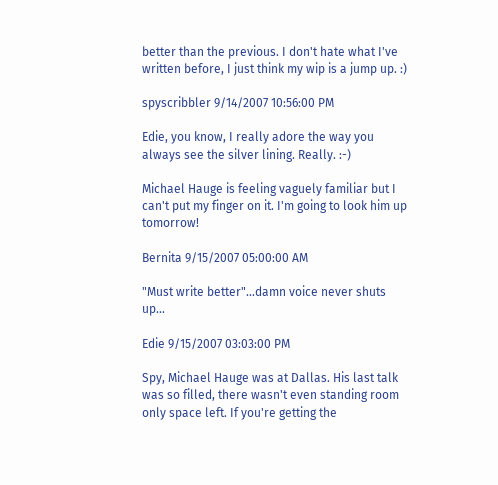better than the previous. I don't hate what I've written before, I just think my wip is a jump up. :)

spyscribbler 9/14/2007 10:56:00 PM

Edie, you know, I really adore the way you always see the silver lining. Really. :-)

Michael Hauge is feeling vaguely familiar but I can't put my finger on it. I'm going to look him up tomorrow!

Bernita 9/15/2007 05:00:00 AM

"Must write better"...damn voice never shuts up...

Edie 9/15/2007 03:03:00 PM

Spy, Michael Hauge was at Dallas. His last talk was so filled, there wasn't even standing room only space left. If you're getting the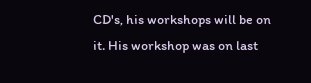CD's, his workshops will be on it. His workshop was on last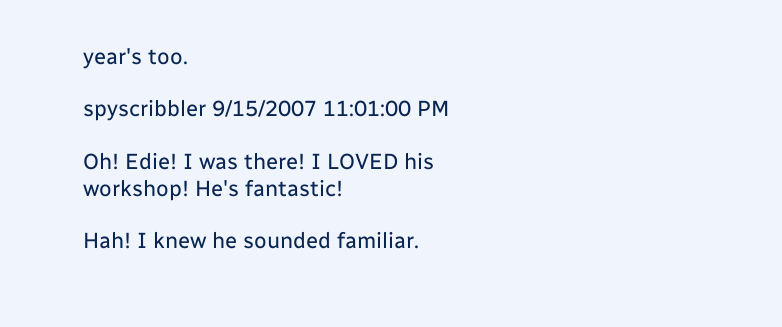year's too.

spyscribbler 9/15/2007 11:01:00 PM

Oh! Edie! I was there! I LOVED his workshop! He's fantastic!

Hah! I knew he sounded familiar.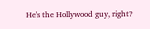He's the Hollywood guy, right?